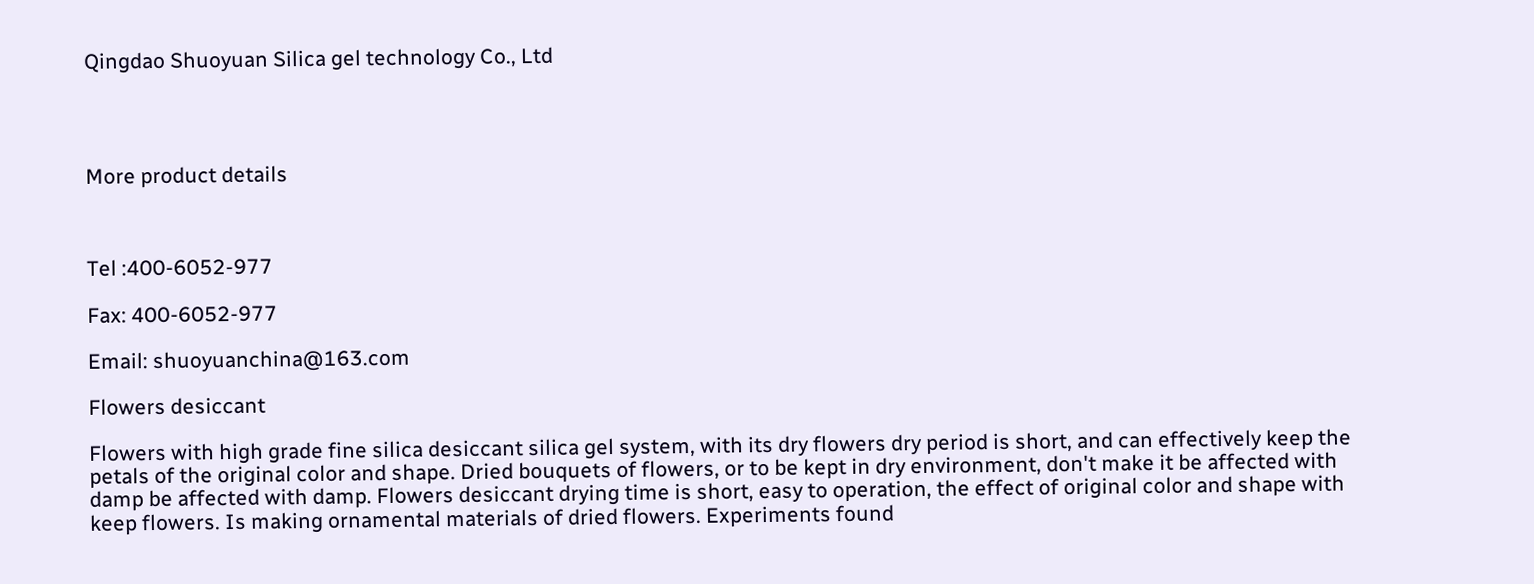Qingdao Shuoyuan Silica gel technology Co., Ltd




More product details



Tel :400-6052-977

Fax: 400-6052-977

Email: shuoyuanchina@163.com

Flowers desiccant

Flowers with high grade fine silica desiccant silica gel system, with its dry flowers dry period is short, and can effectively keep the petals of the original color and shape. Dried bouquets of flowers, or to be kept in dry environment, don't make it be affected with damp be affected with damp. Flowers desiccant drying time is short, easy to operation, the effect of original color and shape with keep flowers. Is making ornamental materials of dried flowers. Experiments found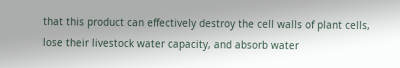that this product can effectively destroy the cell walls of plant cells, lose their livestock water capacity, and absorb water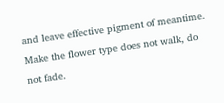and leave effective pigment of meantime. Make the flower type does not walk, do not fade.